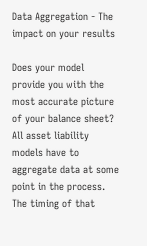Data Aggregation - The impact on your results

Does your model provide you with the most accurate picture of your balance sheet?  All asset liability models have to aggregate data at some point in the process.  The timing of that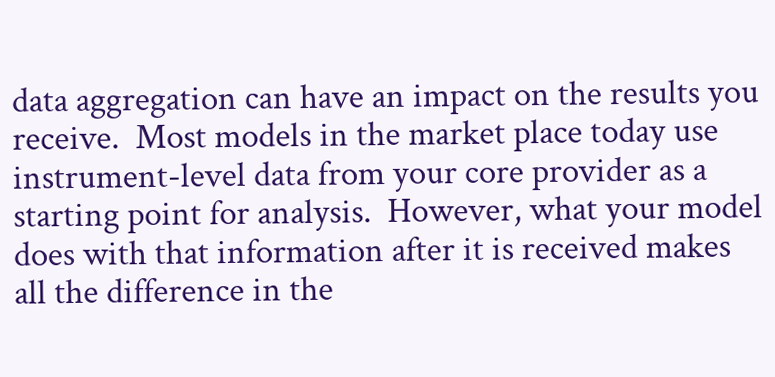data aggregation can have an impact on the results you receive.  Most models in the market place today use instrument-level data from your core provider as a starting point for analysis.  However, what your model does with that information after it is received makes all the difference in the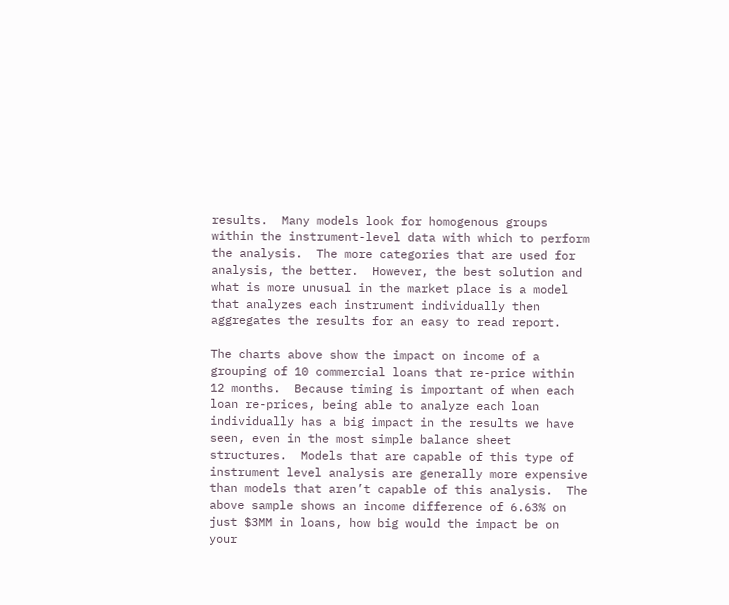results.  Many models look for homogenous groups within the instrument-level data with which to perform the analysis.  The more categories that are used for analysis, the better.  However, the best solution and what is more unusual in the market place is a model that analyzes each instrument individually then aggregates the results for an easy to read report.

The charts above show the impact on income of a grouping of 10 commercial loans that re-price within 12 months.  Because timing is important of when each loan re-prices, being able to analyze each loan individually has a big impact in the results we have seen, even in the most simple balance sheet structures.  Models that are capable of this type of instrument level analysis are generally more expensive than models that aren’t capable of this analysis.  The above sample shows an income difference of 6.63% on just $3MM in loans, how big would the impact be on your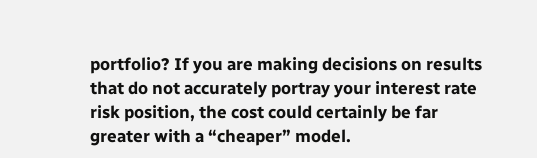portfolio? If you are making decisions on results that do not accurately portray your interest rate risk position, the cost could certainly be far greater with a “cheaper” model.